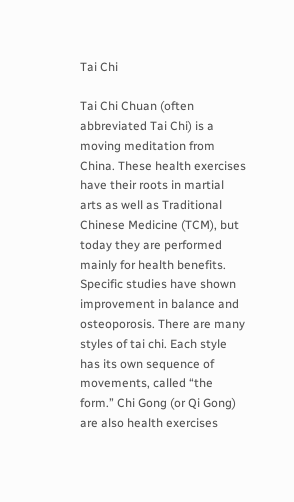Tai Chi

Tai Chi Chuan (often abbreviated Tai Chi) is a moving meditation from China. These health exercises have their roots in martial arts as well as Traditional Chinese Medicine (TCM), but today they are performed mainly for health benefits. Specific studies have shown improvement in balance and osteoporosis. There are many styles of tai chi. Each style has its own sequence of movements, called “the form.” Chi Gong (or Qi Gong) are also health exercises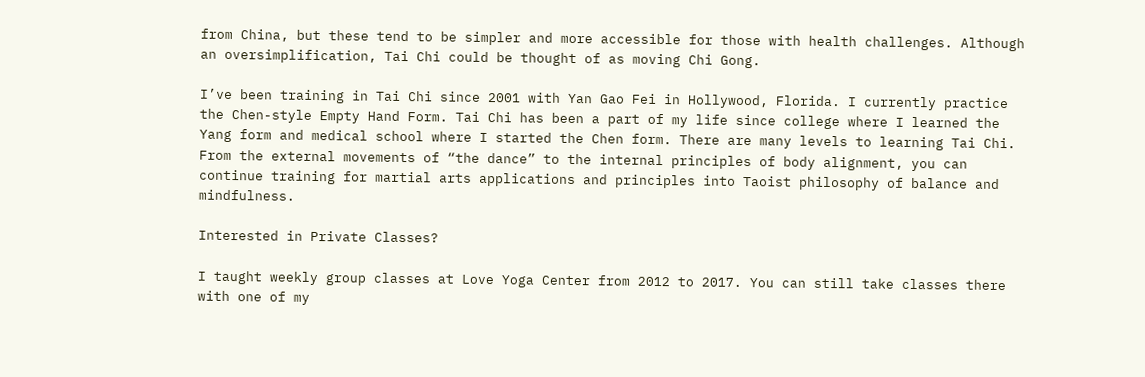from China, but these tend to be simpler and more accessible for those with health challenges. Although an oversimplification, Tai Chi could be thought of as moving Chi Gong.

I’ve been training in Tai Chi since 2001 with Yan Gao Fei in Hollywood, Florida. I currently practice the Chen-style Empty Hand Form. Tai Chi has been a part of my life since college where I learned the Yang form and medical school where I started the Chen form. There are many levels to learning Tai Chi. From the external movements of “the dance” to the internal principles of body alignment, you can continue training for martial arts applications and principles into Taoist philosophy of balance and mindfulness.

Interested in Private Classes?

I taught weekly group classes at Love Yoga Center from 2012 to 2017. You can still take classes there with one of my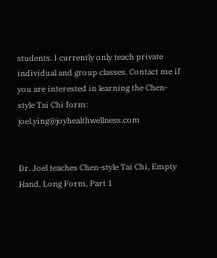students. I currently only teach private individual and group classes. Contact me if you are interested in learning the Chen-style Tai Chi form: joel.ying@joyhealthwellness.com


Dr. Joel teaches Chen-style Tai Chi, Empty Hand, Long Form, Part 1